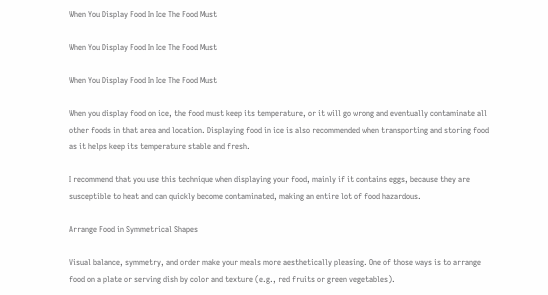When You Display Food In Ice The Food Must

When You Display Food In Ice The Food Must

When You Display Food In Ice The Food Must

When you display food on ice, the food must keep its temperature, or it will go wrong and eventually contaminate all other foods in that area and location. Displaying food in ice is also recommended when transporting and storing food as it helps keep its temperature stable and fresh.

I recommend that you use this technique when displaying your food, mainly if it contains eggs, because they are susceptible to heat and can quickly become contaminated, making an entire lot of food hazardous.

Arrange Food in Symmetrical Shapes

Visual balance, symmetry, and order make your meals more aesthetically pleasing. One of those ways is to arrange food on a plate or serving dish by color and texture (e.g., red fruits or green vegetables).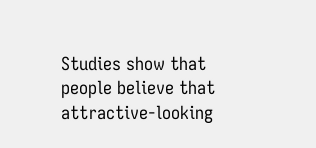Studies show that people believe that attractive-looking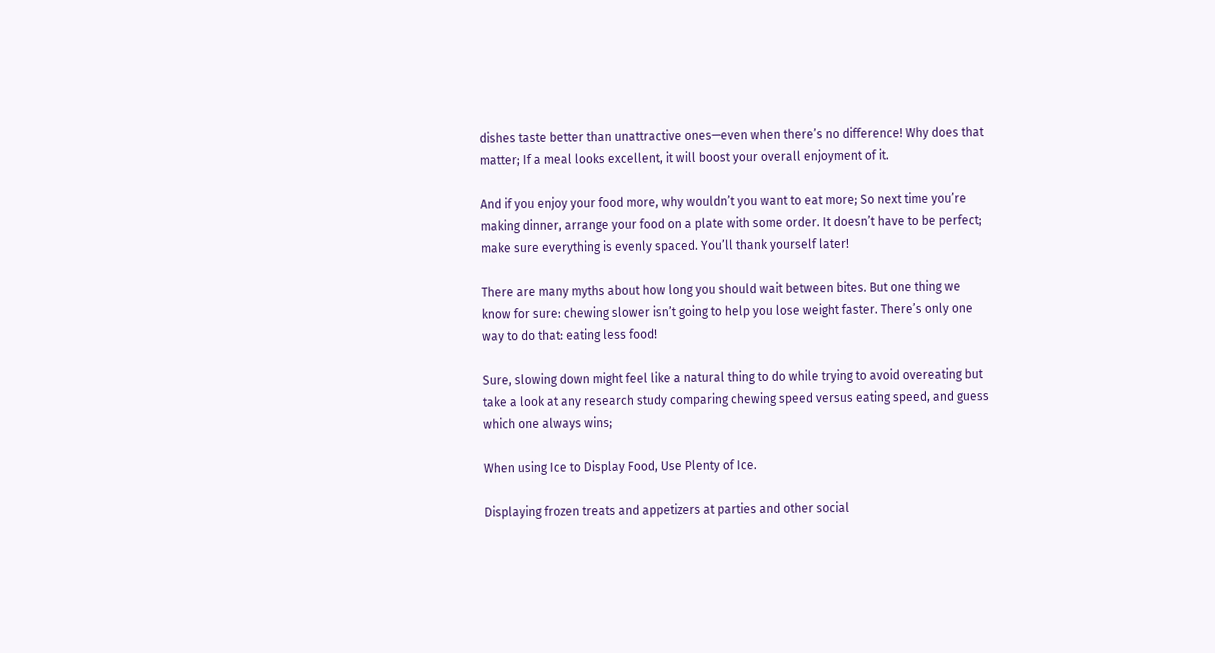dishes taste better than unattractive ones—even when there’s no difference! Why does that matter; If a meal looks excellent, it will boost your overall enjoyment of it.

And if you enjoy your food more, why wouldn’t you want to eat more; So next time you’re making dinner, arrange your food on a plate with some order. It doesn’t have to be perfect; make sure everything is evenly spaced. You’ll thank yourself later!

There are many myths about how long you should wait between bites. But one thing we know for sure: chewing slower isn’t going to help you lose weight faster. There’s only one way to do that: eating less food!

Sure, slowing down might feel like a natural thing to do while trying to avoid overeating but take a look at any research study comparing chewing speed versus eating speed, and guess which one always wins;

When using Ice to Display Food, Use Plenty of Ice.

Displaying frozen treats and appetizers at parties and other social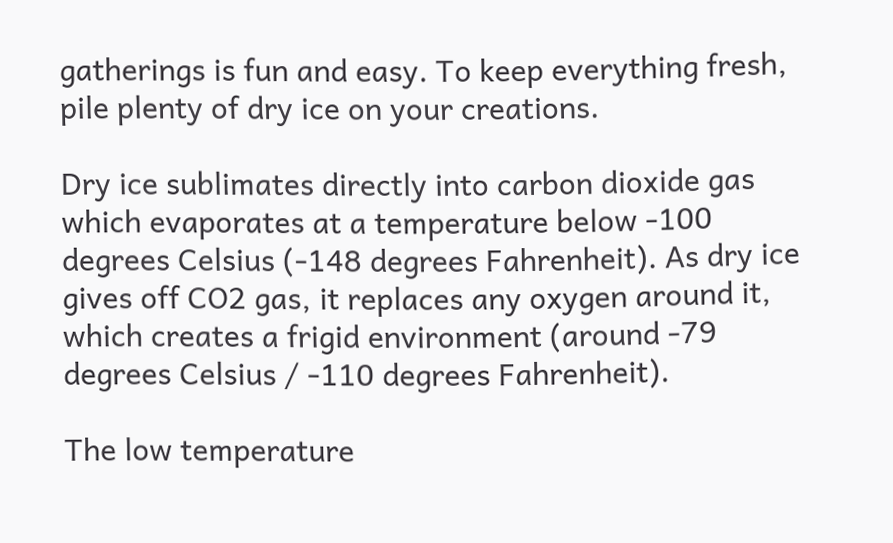gatherings is fun and easy. To keep everything fresh, pile plenty of dry ice on your creations.

Dry ice sublimates directly into carbon dioxide gas which evaporates at a temperature below -100 degrees Celsius (-148 degrees Fahrenheit). As dry ice gives off CO2 gas, it replaces any oxygen around it, which creates a frigid environment (around -79 degrees Celsius / -110 degrees Fahrenheit).

The low temperature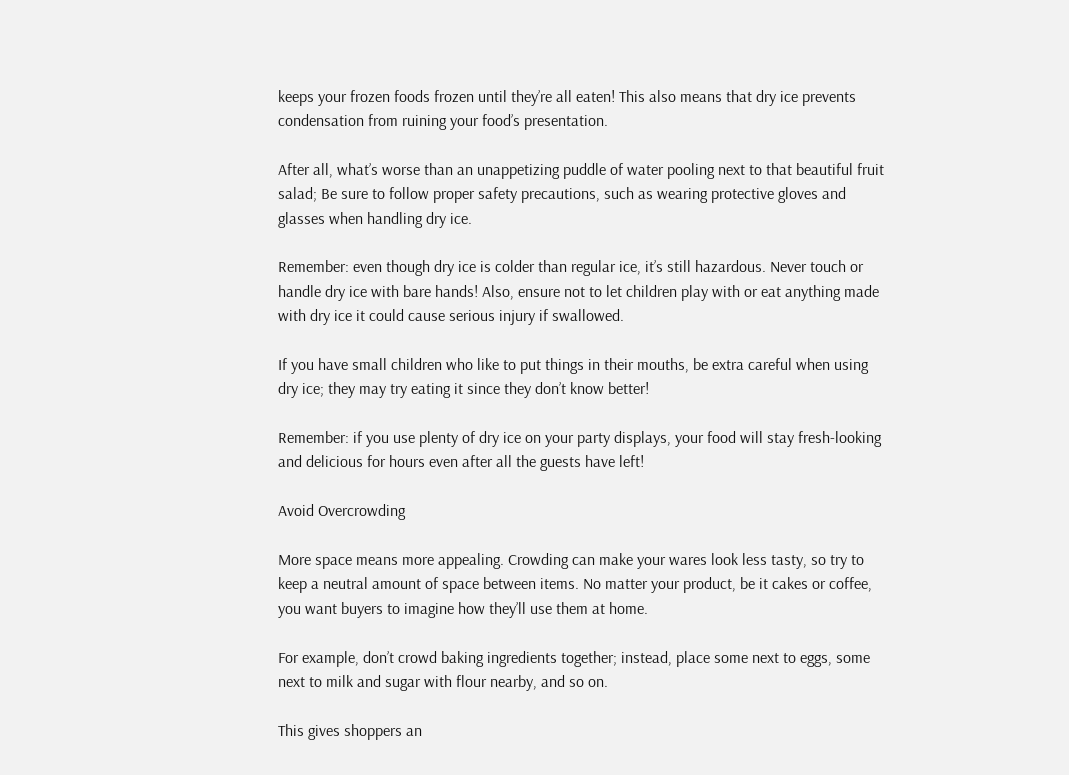keeps your frozen foods frozen until they’re all eaten! This also means that dry ice prevents condensation from ruining your food’s presentation.

After all, what’s worse than an unappetizing puddle of water pooling next to that beautiful fruit salad; Be sure to follow proper safety precautions, such as wearing protective gloves and glasses when handling dry ice.

Remember: even though dry ice is colder than regular ice, it’s still hazardous. Never touch or handle dry ice with bare hands! Also, ensure not to let children play with or eat anything made with dry ice it could cause serious injury if swallowed.

If you have small children who like to put things in their mouths, be extra careful when using dry ice; they may try eating it since they don’t know better!

Remember: if you use plenty of dry ice on your party displays, your food will stay fresh-looking and delicious for hours even after all the guests have left!

Avoid Overcrowding

More space means more appealing. Crowding can make your wares look less tasty, so try to keep a neutral amount of space between items. No matter your product, be it cakes or coffee, you want buyers to imagine how they’ll use them at home.

For example, don’t crowd baking ingredients together; instead, place some next to eggs, some next to milk and sugar with flour nearby, and so on.

This gives shoppers an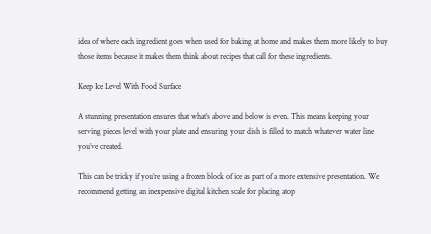idea of where each ingredient goes when used for baking at home and makes them more likely to buy those items because it makes them think about recipes that call for these ingredients.

Keep Ice Level With Food Surface

A stunning presentation ensures that what’s above and below is even. This means keeping your serving pieces level with your plate and ensuring your dish is filled to match whatever water line you’ve created.

This can be tricky if you’re using a frozen block of ice as part of a more extensive presentation. We recommend getting an inexpensive digital kitchen scale for placing atop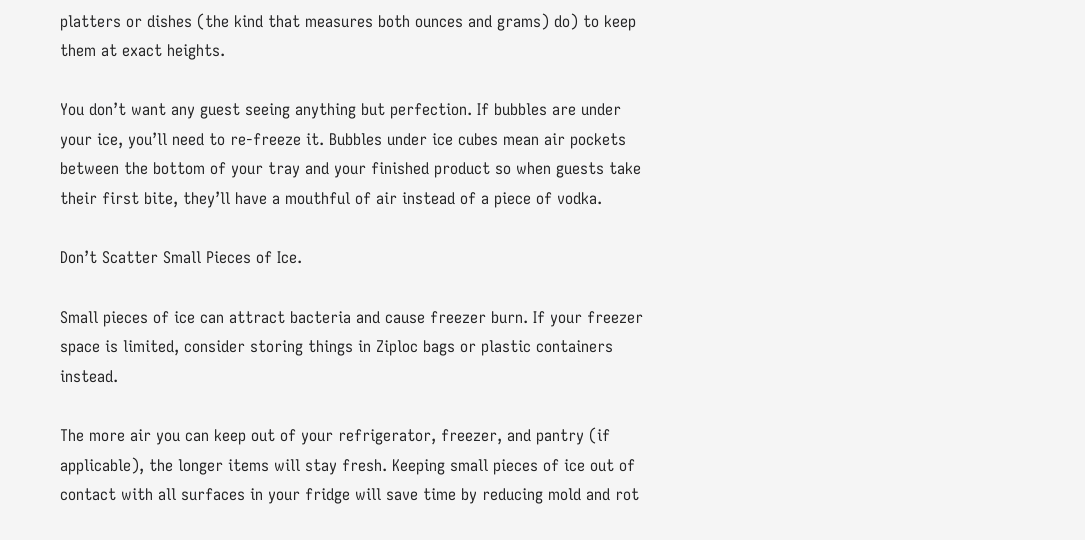platters or dishes (the kind that measures both ounces and grams) do) to keep them at exact heights.

You don’t want any guest seeing anything but perfection. If bubbles are under your ice, you’ll need to re-freeze it. Bubbles under ice cubes mean air pockets between the bottom of your tray and your finished product so when guests take their first bite, they’ll have a mouthful of air instead of a piece of vodka.

Don’t Scatter Small Pieces of Ice.

Small pieces of ice can attract bacteria and cause freezer burn. If your freezer space is limited, consider storing things in Ziploc bags or plastic containers instead.

The more air you can keep out of your refrigerator, freezer, and pantry (if applicable), the longer items will stay fresh. Keeping small pieces of ice out of contact with all surfaces in your fridge will save time by reducing mold and rot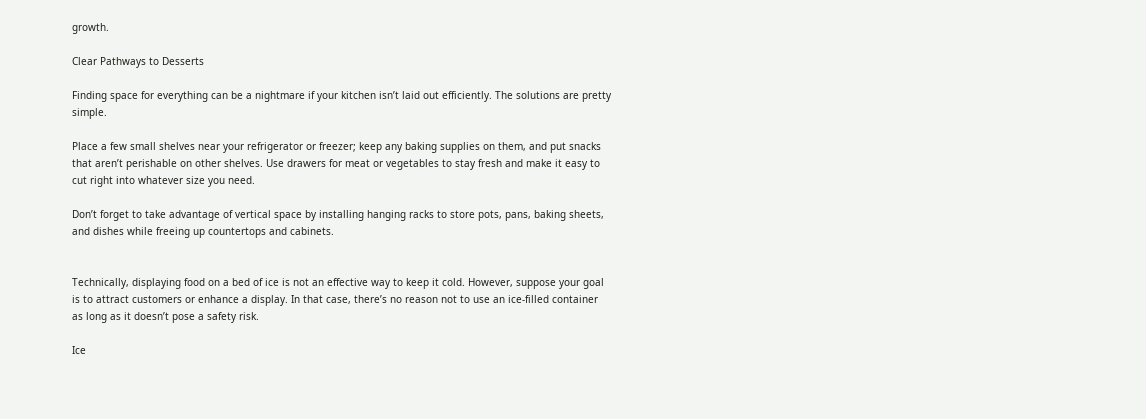growth.

Clear Pathways to Desserts

Finding space for everything can be a nightmare if your kitchen isn’t laid out efficiently. The solutions are pretty simple.

Place a few small shelves near your refrigerator or freezer; keep any baking supplies on them, and put snacks that aren’t perishable on other shelves. Use drawers for meat or vegetables to stay fresh and make it easy to cut right into whatever size you need.

Don’t forget to take advantage of vertical space by installing hanging racks to store pots, pans, baking sheets, and dishes while freeing up countertops and cabinets.


Technically, displaying food on a bed of ice is not an effective way to keep it cold. However, suppose your goal is to attract customers or enhance a display. In that case, there’s no reason not to use an ice-filled container as long as it doesn’t pose a safety risk.

Ice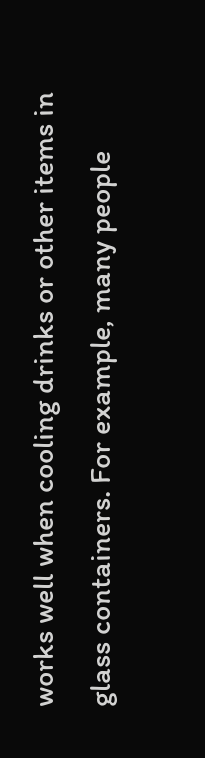works well when cooling drinks or other items in glass containers. For example, many people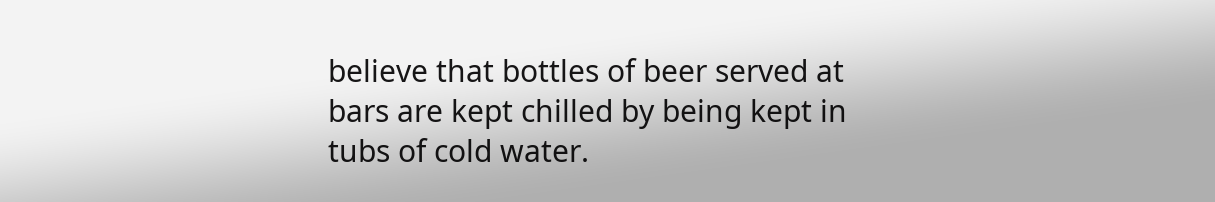believe that bottles of beer served at bars are kept chilled by being kept in tubs of cold water.